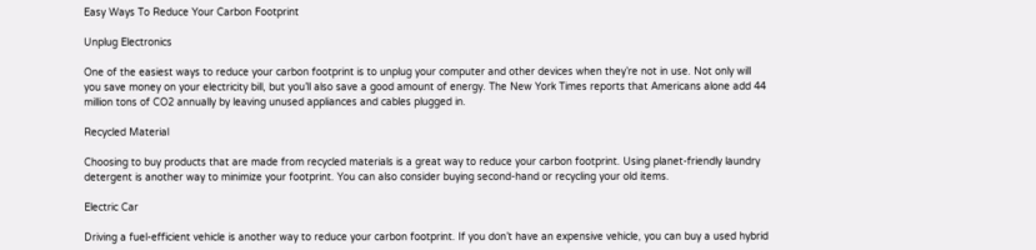Easy Ways To Reduce Your Carbon Footprint

Unplug Electronics

One of the easiest ways to reduce your carbon footprint is to unplug your computer and other devices when they’re not in use. Not only will you save money on your electricity bill, but you’ll also save a good amount of energy. The New York Times reports that Americans alone add 44 million tons of CO2 annually by leaving unused appliances and cables plugged in.

Recycled Material

Choosing to buy products that are made from recycled materials is a great way to reduce your carbon footprint. Using planet-friendly laundry detergent is another way to minimize your footprint. You can also consider buying second-hand or recycling your old items.

Electric Car

Driving a fuel-efficient vehicle is another way to reduce your carbon footprint. If you don’t have an expensive vehicle, you can buy a used hybrid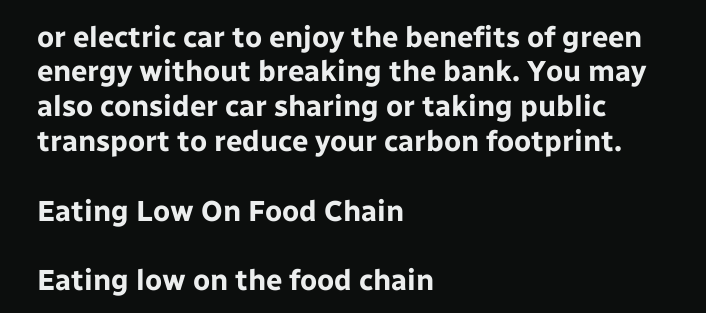or electric car to enjoy the benefits of green energy without breaking the bank. You may also consider car sharing or taking public transport to reduce your carbon footprint.

Eating Low On Food Chain

Eating low on the food chain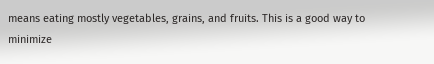means eating mostly vegetables, grains, and fruits. This is a good way to minimize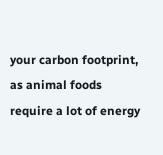your carbon footprint, as animal foods require a lot of energy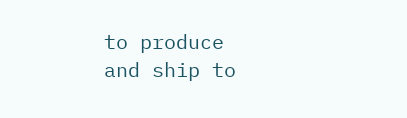to produce and ship to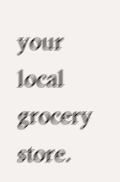your local grocery store.